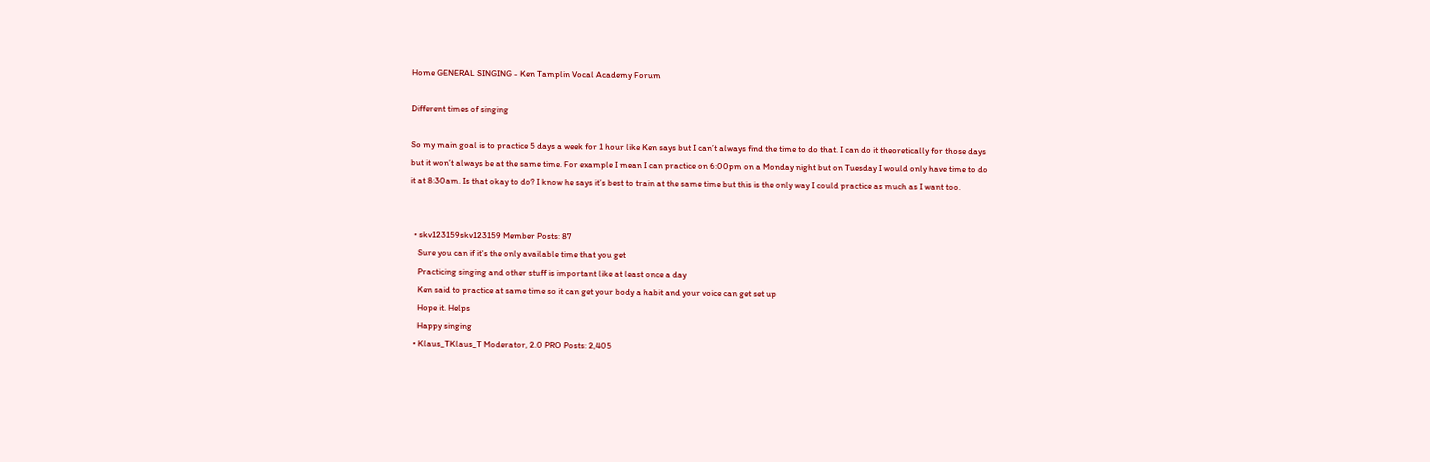Home GENERAL SINGING - Ken Tamplin Vocal Academy Forum

Different times of singing

So my main goal is to practice 5 days a week for 1 hour like Ken says but I can’t always find the time to do that. I can do it theoretically for those days but it won’t always be at the same time. For example I mean I can practice on 6:00pm on a Monday night but on Tuesday I would only have time to do it at 8:30am. Is that okay to do? I know he says it’s best to train at the same time but this is the only way I could practice as much as I want too.


  • skv123159skv123159 Member Posts: 87
    Sure you can if it's the only available time that you get
    Practicing singing and other stuff is important like at least once a day
    Ken said to practice at same time so it can get your body a habit and your voice can get set up
    Hope it. Helps
    Happy singing
  • Klaus_TKlaus_T Moderator, 2.0 PRO Posts: 2,405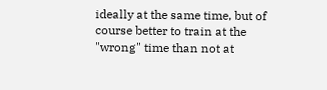ideally at the same time, but of course better to train at the "wrong" time than not at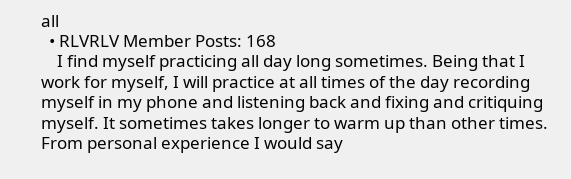all
  • RLVRLV Member Posts: 168
    I find myself practicing all day long sometimes. Being that I work for myself, I will practice at all times of the day recording myself in my phone and listening back and fixing and critiquing myself. It sometimes takes longer to warm up than other times. From personal experience I would say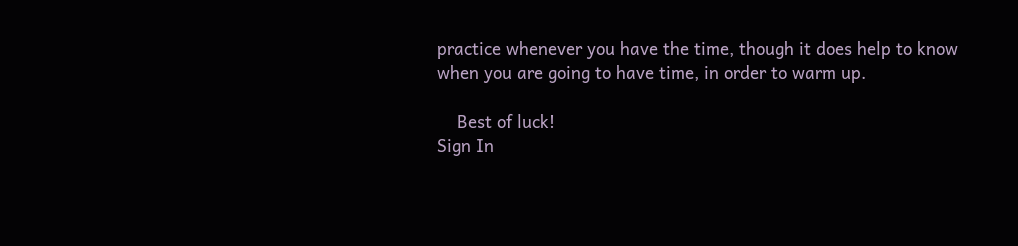practice whenever you have the time, though it does help to know when you are going to have time, in order to warm up.

    Best of luck!
Sign In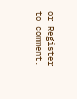or Register to comment.